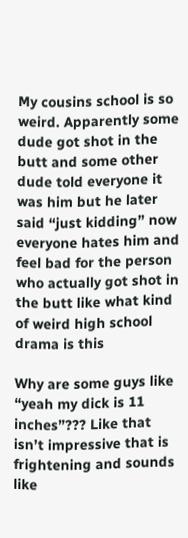My cousins school is so weird. Apparently some dude got shot in the butt and some other dude told everyone it was him but he later said “just kidding” now everyone hates him and feel bad for the person who actually got shot in the butt like what kind of weird high school drama is this

Why are some guys like “yeah my dick is 11 inches”??? Like that isn’t impressive that is frightening and sounds like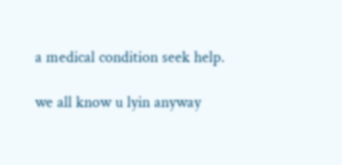a medical condition seek help.

we all know u lyin anyway